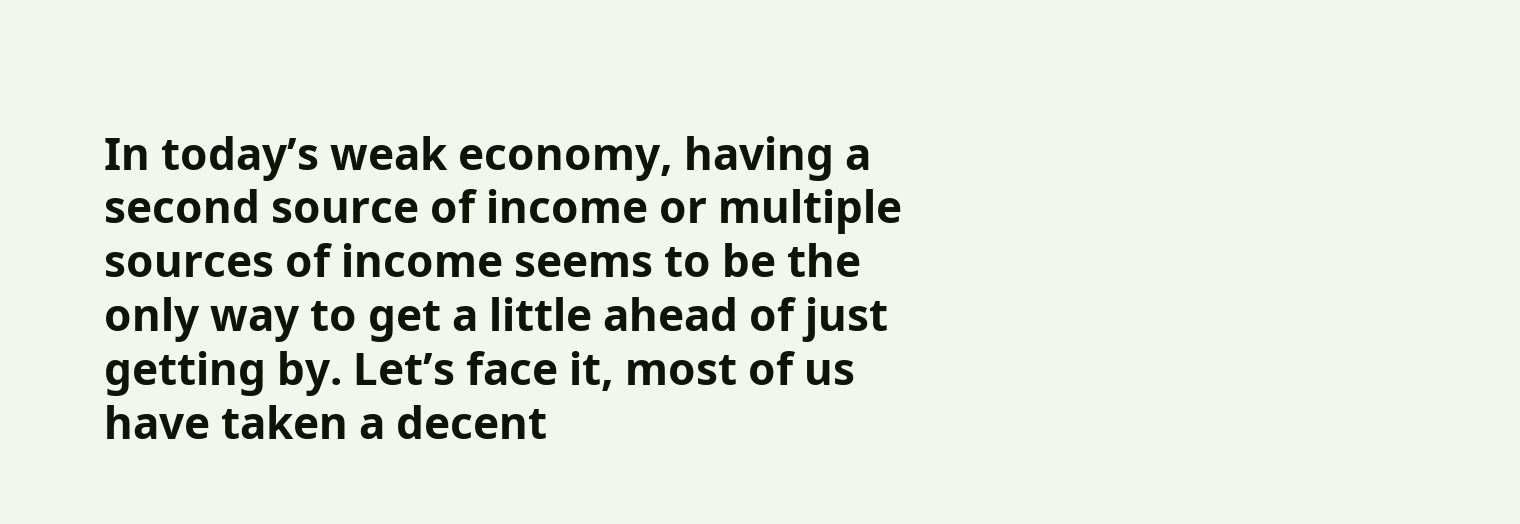In today’s weak economy, having a second source of income or multiple sources of income seems to be the only way to get a little ahead of just getting by. Let’s face it, most of us have taken a decent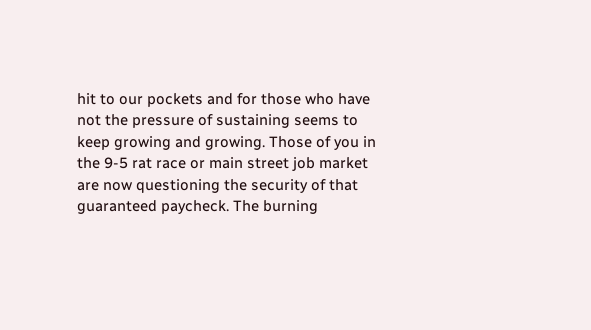hit to our pockets and for those who have not the pressure of sustaining seems to keep growing and growing. Those of you in the 9-5 rat race or main street job market are now questioning the security of that guaranteed paycheck. The burning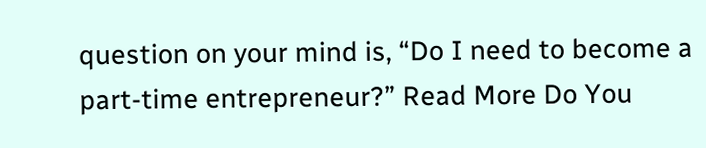question on your mind is, “Do I need to become a part-time entrepreneur?” Read More Do You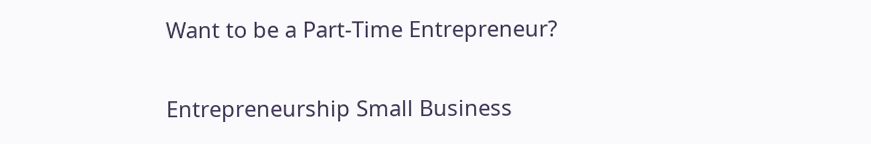Want to be a Part-Time Entrepreneur?

Entrepreneurship Small Business